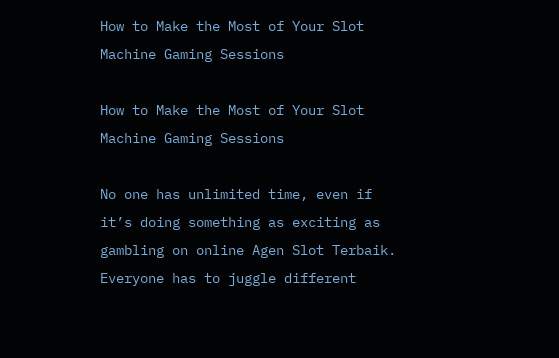How to Make the Most of Your Slot Machine Gaming Sessions

How to Make the Most of Your Slot Machine Gaming Sessions

No one has unlimited time, even if it’s doing something as exciting as gambling on online Agen Slot Terbaik. Everyone has to juggle different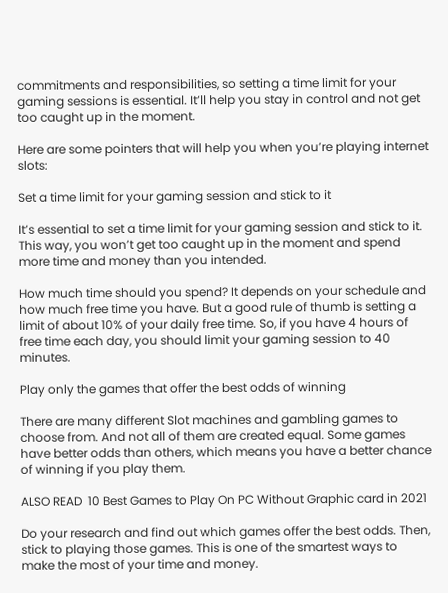commitments and responsibilities, so setting a time limit for your gaming sessions is essential. It’ll help you stay in control and not get too caught up in the moment.

Here are some pointers that will help you when you’re playing internet slots:

Set a time limit for your gaming session and stick to it

It’s essential to set a time limit for your gaming session and stick to it. This way, you won’t get too caught up in the moment and spend more time and money than you intended.

How much time should you spend? It depends on your schedule and how much free time you have. But a good rule of thumb is setting a limit of about 10% of your daily free time. So, if you have 4 hours of free time each day, you should limit your gaming session to 40 minutes.

Play only the games that offer the best odds of winning

There are many different Slot machines and gambling games to choose from. And not all of them are created equal. Some games have better odds than others, which means you have a better chance of winning if you play them.

ALSO READ  10 Best Games to Play On PC Without Graphic card in 2021

Do your research and find out which games offer the best odds. Then, stick to playing those games. This is one of the smartest ways to make the most of your time and money.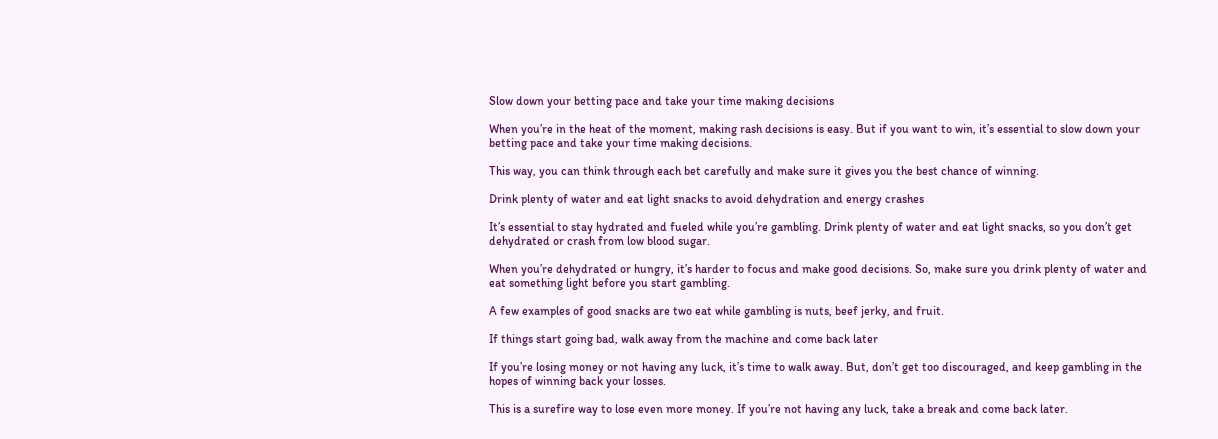Slow down your betting pace and take your time making decisions

When you’re in the heat of the moment, making rash decisions is easy. But if you want to win, it’s essential to slow down your betting pace and take your time making decisions.

This way, you can think through each bet carefully and make sure it gives you the best chance of winning.

Drink plenty of water and eat light snacks to avoid dehydration and energy crashes

It’s essential to stay hydrated and fueled while you’re gambling. Drink plenty of water and eat light snacks, so you don’t get dehydrated or crash from low blood sugar.

When you’re dehydrated or hungry, it’s harder to focus and make good decisions. So, make sure you drink plenty of water and eat something light before you start gambling.

A few examples of good snacks are two eat while gambling is nuts, beef jerky, and fruit.

If things start going bad, walk away from the machine and come back later

If you’re losing money or not having any luck, it’s time to walk away. But, don’t get too discouraged, and keep gambling in the hopes of winning back your losses.

This is a surefire way to lose even more money. If you’re not having any luck, take a break and come back later.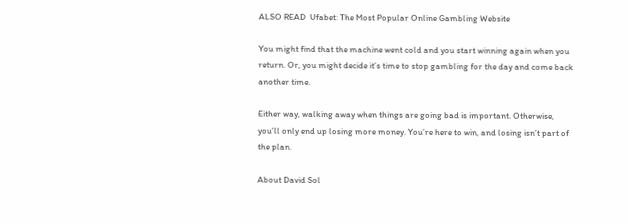ALSO READ  Ufabet: The Most Popular Online Gambling Website

You might find that the machine went cold and you start winning again when you return. Or, you might decide it’s time to stop gambling for the day and come back another time.

Either way, walking away when things are going bad is important. Otherwise, you’ll only end up losing more money. You’re here to win, and losing isn’t part of the plan.

About David Sol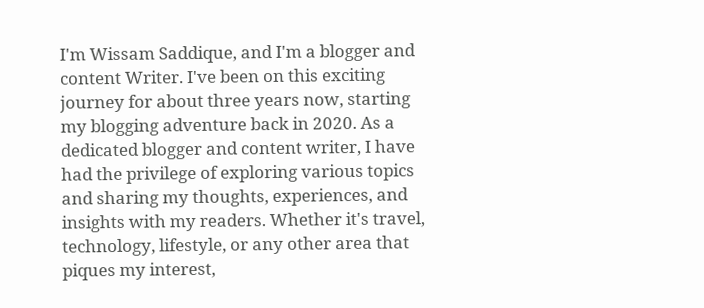I'm Wissam Saddique, and I'm a blogger and content Writer. I've been on this exciting journey for about three years now, starting my blogging adventure back in 2020. As a dedicated blogger and content writer, I have had the privilege of exploring various topics and sharing my thoughts, experiences, and insights with my readers. Whether it's travel, technology, lifestyle, or any other area that piques my interest,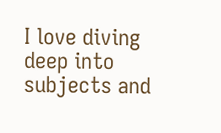I love diving deep into subjects and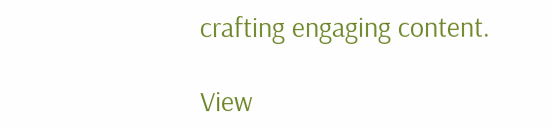crafting engaging content.

View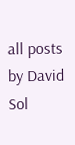all posts by David Sol